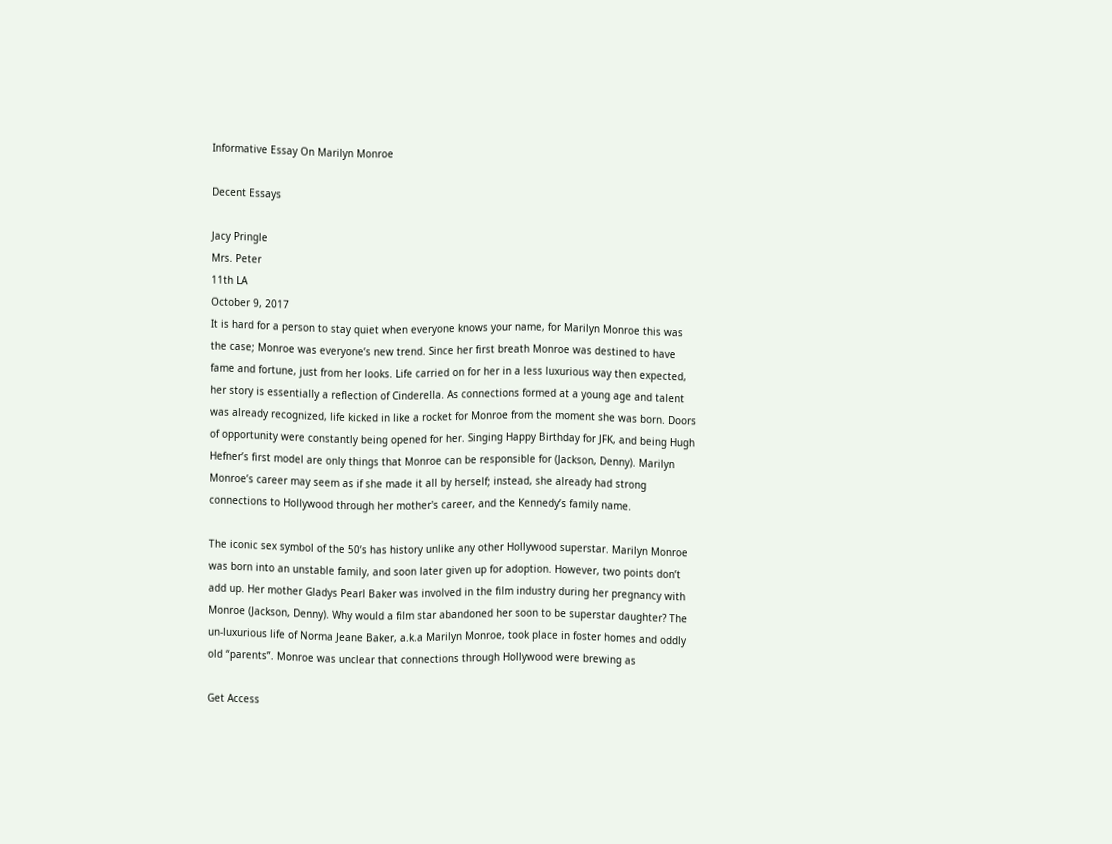Informative Essay On Marilyn Monroe

Decent Essays

Jacy Pringle
Mrs. Peter
11th LA
October 9, 2017
It is hard for a person to stay quiet when everyone knows your name, for Marilyn Monroe this was the case; Monroe was everyone’s new trend. Since her first breath Monroe was destined to have fame and fortune, just from her looks. Life carried on for her in a less luxurious way then expected, her story is essentially a reflection of Cinderella. As connections formed at a young age and talent was already recognized, life kicked in like a rocket for Monroe from the moment she was born. Doors of opportunity were constantly being opened for her. Singing Happy Birthday for JFK, and being Hugh Hefner’s first model are only things that Monroe can be responsible for (Jackson, Denny). Marilyn Monroe’s career may seem as if she made it all by herself; instead, she already had strong connections to Hollywood through her mother's career, and the Kennedy’s family name.

The iconic sex symbol of the 50’s has history unlike any other Hollywood superstar. Marilyn Monroe was born into an unstable family, and soon later given up for adoption. However, two points don’t add up. Her mother Gladys Pearl Baker was involved in the film industry during her pregnancy with Monroe (Jackson, Denny). Why would a film star abandoned her soon to be superstar daughter? The un-luxurious life of Norma Jeane Baker, a.k.a Marilyn Monroe, took place in foster homes and oddly old “parents”. Monroe was unclear that connections through Hollywood were brewing as

Get Access